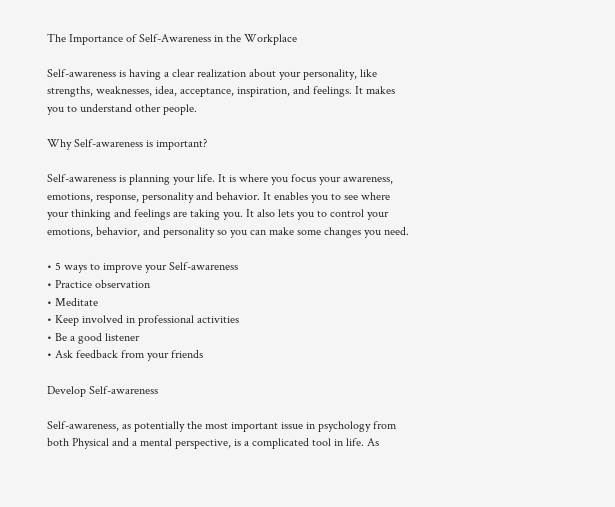The Importance of Self-Awareness in the Workplace

Self-awareness is having a clear realization about your personality, like strengths, weaknesses, idea, acceptance, inspiration, and feelings. It makes you to understand other people.

Why Self-awareness is important?

Self-awareness is planning your life. It is where you focus your awareness, emotions, response, personality and behavior. It enables you to see where your thinking and feelings are taking you. It also lets you to control your emotions, behavior, and personality so you can make some changes you need.

• 5 ways to improve your Self-awareness
• Practice observation
• Meditate
• Keep involved in professional activities
• Be a good listener
• Ask feedback from your friends

Develop Self-awareness

Self-awareness, as potentially the most important issue in psychology from both Physical and a mental perspective, is a complicated tool in life. As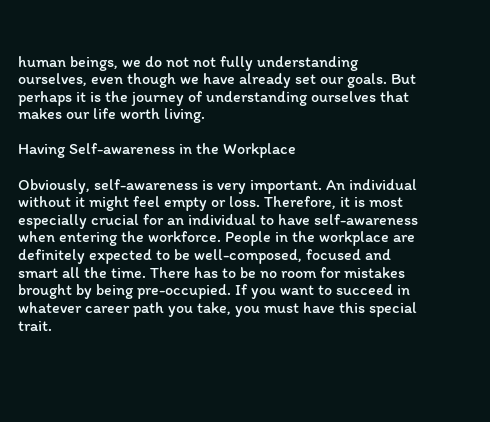human beings, we do not not fully understanding ourselves, even though we have already set our goals. But perhaps it is the journey of understanding ourselves that makes our life worth living.

Having Self-awareness in the Workplace

Obviously, self-awareness is very important. An individual without it might feel empty or loss. Therefore, it is most especially crucial for an individual to have self-awareness when entering the workforce. People in the workplace are definitely expected to be well-composed, focused and smart all the time. There has to be no room for mistakes brought by being pre-occupied. If you want to succeed in whatever career path you take, you must have this special trait.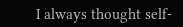I always thought self-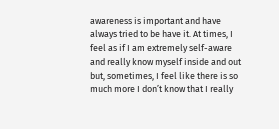awareness is important and have always tried to be have it. At times, I feel as if I am extremely self-aware and really know myself inside and out but, sometimes, I feel like there is so much more I don’t know that I really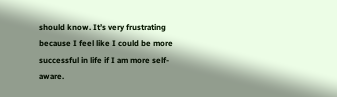should know. It’s very frustrating because I feel like I could be more successful in life if I am more self-aware.